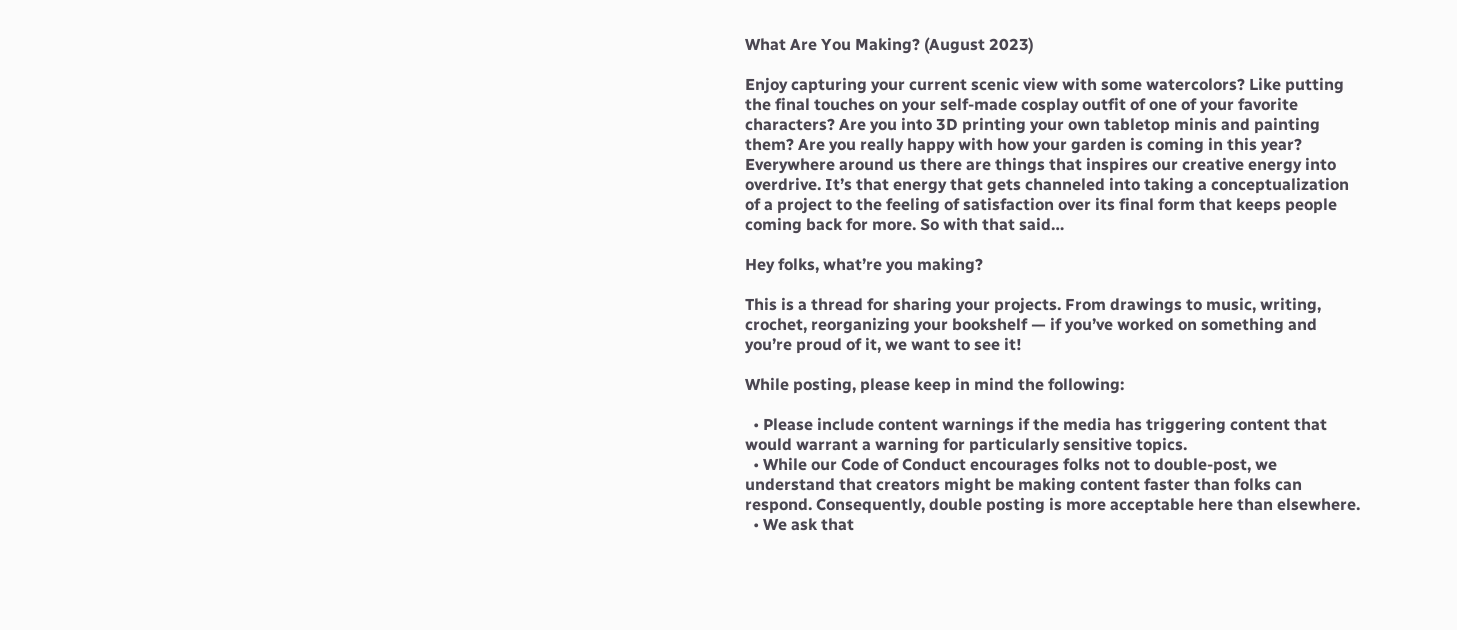What Are You Making? (August 2023)

Enjoy capturing your current scenic view with some watercolors? Like putting the final touches on your self-made cosplay outfit of one of your favorite characters? Are you into 3D printing your own tabletop minis and painting them? Are you really happy with how your garden is coming in this year? Everywhere around us there are things that inspires our creative energy into overdrive. It’s that energy that gets channeled into taking a conceptualization of a project to the feeling of satisfaction over its final form that keeps people coming back for more. So with that said…

Hey folks, what’re you making?

This is a thread for sharing your projects. From drawings to music, writing, crochet, reorganizing your bookshelf — if you’ve worked on something and you’re proud of it, we want to see it!

While posting, please keep in mind the following:

  • Please include content warnings if the media has triggering content that would warrant a warning for particularly sensitive topics.
  • While our Code of Conduct encourages folks not to double-post, we understand that creators might be making content faster than folks can respond. Consequently, double posting is more acceptable here than elsewhere.
  • We ask that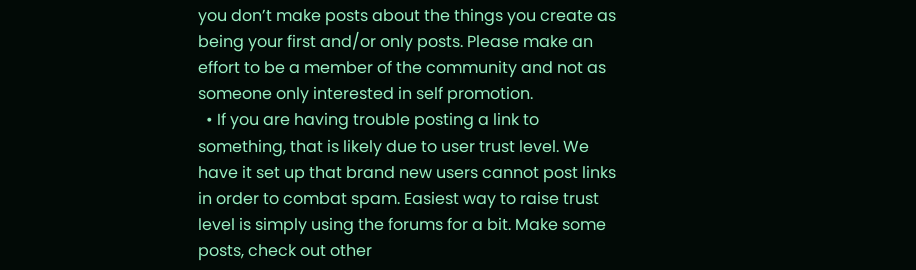you don’t make posts about the things you create as being your first and/or only posts. Please make an effort to be a member of the community and not as someone only interested in self promotion.
  • If you are having trouble posting a link to something, that is likely due to user trust level. We have it set up that brand new users cannot post links in order to combat spam. Easiest way to raise trust level is simply using the forums for a bit. Make some posts, check out other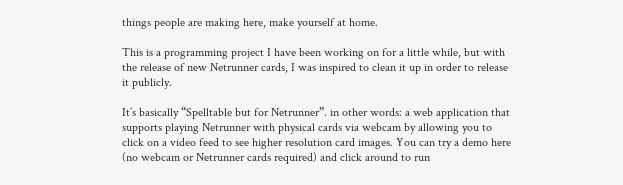things people are making here, make yourself at home.

This is a programming project I have been working on for a little while, but with the release of new Netrunner cards, I was inspired to clean it up in order to release it publicly.

It’s basically “Spelltable but for Netrunner”. in other words: a web application that supports playing Netrunner with physical cards via webcam by allowing you to click on a video feed to see higher resolution card images. You can try a demo here (no webcam or Netrunner cards required) and click around to run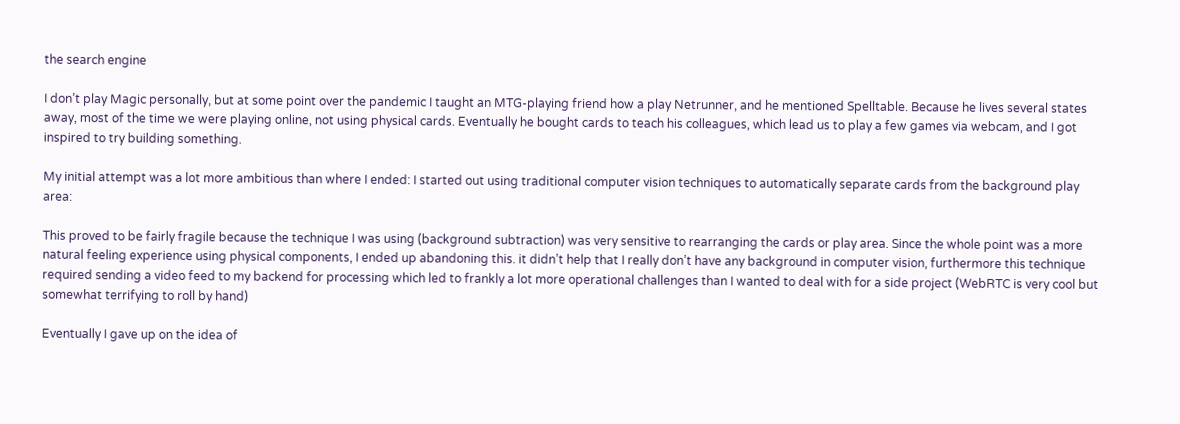the search engine

I don’t play Magic personally, but at some point over the pandemic I taught an MTG-playing friend how a play Netrunner, and he mentioned Spelltable. Because he lives several states away, most of the time we were playing online, not using physical cards. Eventually he bought cards to teach his colleagues, which lead us to play a few games via webcam, and I got inspired to try building something.

My initial attempt was a lot more ambitious than where I ended: I started out using traditional computer vision techniques to automatically separate cards from the background play area:

This proved to be fairly fragile because the technique I was using (background subtraction) was very sensitive to rearranging the cards or play area. Since the whole point was a more natural feeling experience using physical components, I ended up abandoning this. it didn’t help that I really don’t have any background in computer vision, furthermore this technique required sending a video feed to my backend for processing which led to frankly a lot more operational challenges than I wanted to deal with for a side project (WebRTC is very cool but somewhat terrifying to roll by hand)

Eventually I gave up on the idea of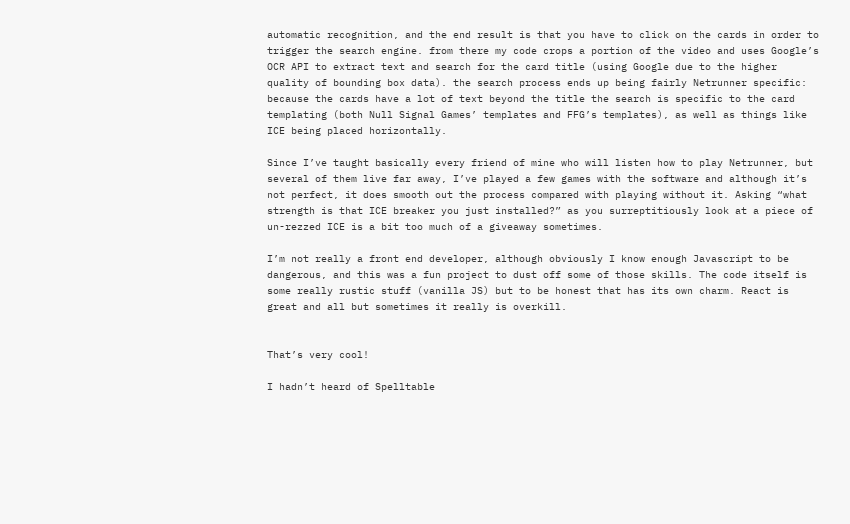automatic recognition, and the end result is that you have to click on the cards in order to trigger the search engine. from there my code crops a portion of the video and uses Google’s OCR API to extract text and search for the card title (using Google due to the higher quality of bounding box data). the search process ends up being fairly Netrunner specific: because the cards have a lot of text beyond the title the search is specific to the card templating (both Null Signal Games’ templates and FFG’s templates), as well as things like ICE being placed horizontally.

Since I’ve taught basically every friend of mine who will listen how to play Netrunner, but several of them live far away, I’ve played a few games with the software and although it’s not perfect, it does smooth out the process compared with playing without it. Asking “what strength is that ICE breaker you just installed?” as you surreptitiously look at a piece of un-rezzed ICE is a bit too much of a giveaway sometimes.

I’m not really a front end developer, although obviously I know enough Javascript to be dangerous, and this was a fun project to dust off some of those skills. The code itself is some really rustic stuff (vanilla JS) but to be honest that has its own charm. React is great and all but sometimes it really is overkill.


That’s very cool!

I hadn’t heard of Spelltable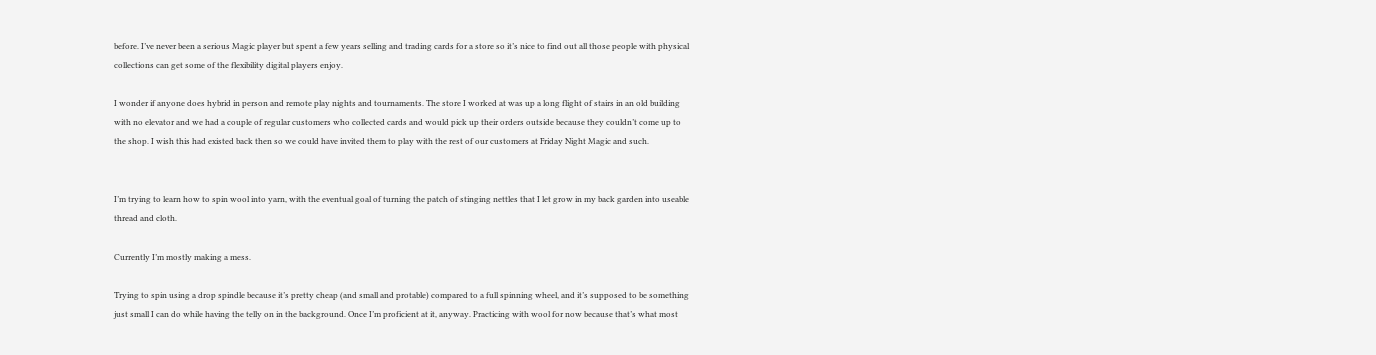before. I’ve never been a serious Magic player but spent a few years selling and trading cards for a store so it’s nice to find out all those people with physical collections can get some of the flexibility digital players enjoy.

I wonder if anyone does hybrid in person and remote play nights and tournaments. The store I worked at was up a long flight of stairs in an old building with no elevator and we had a couple of regular customers who collected cards and would pick up their orders outside because they couldn’t come up to the shop. I wish this had existed back then so we could have invited them to play with the rest of our customers at Friday Night Magic and such.


I’m trying to learn how to spin wool into yarn, with the eventual goal of turning the patch of stinging nettles that I let grow in my back garden into useable thread and cloth.

Currently I’m mostly making a mess.

Trying to spin using a drop spindle because it’s pretty cheap (and small and protable) compared to a full spinning wheel, and it’s supposed to be something just small I can do while having the telly on in the background. Once I’m proficient at it, anyway. Practicing with wool for now because that’s what most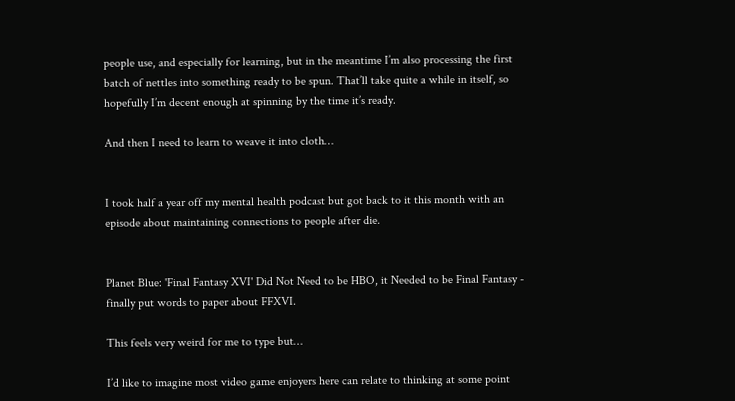people use, and especially for learning, but in the meantime I’m also processing the first batch of nettles into something ready to be spun. That’ll take quite a while in itself, so hopefully I’m decent enough at spinning by the time it’s ready.

And then I need to learn to weave it into cloth…


I took half a year off my mental health podcast but got back to it this month with an episode about maintaining connections to people after die.


Planet Blue: 'Final Fantasy XVI' Did Not Need to be HBO, it Needed to be Final Fantasy - finally put words to paper about FFXVI.

This feels very weird for me to type but…

I’d like to imagine most video game enjoyers here can relate to thinking at some point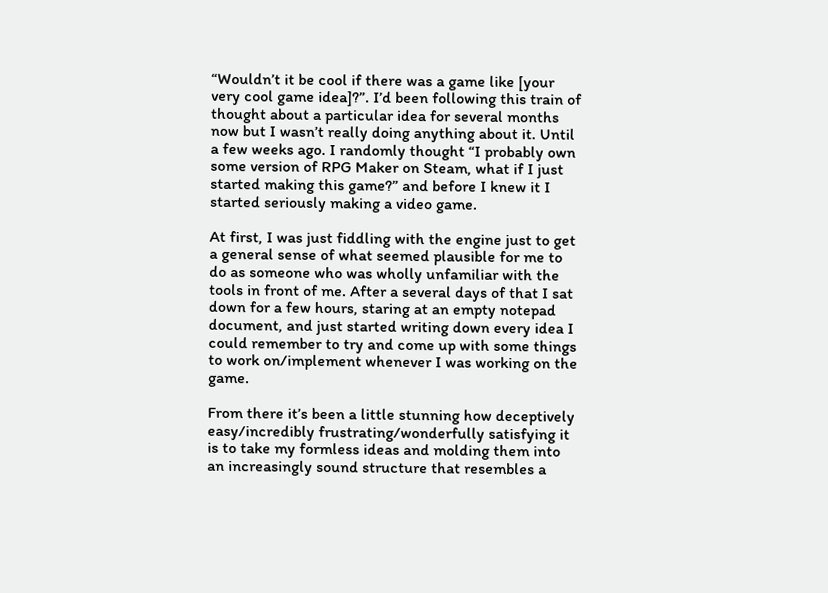“Wouldn’t it be cool if there was a game like [your very cool game idea]?”. I’d been following this train of thought about a particular idea for several months now but I wasn’t really doing anything about it. Until a few weeks ago. I randomly thought “I probably own some version of RPG Maker on Steam, what if I just started making this game?” and before I knew it I started seriously making a video game.

At first, I was just fiddling with the engine just to get a general sense of what seemed plausible for me to do as someone who was wholly unfamiliar with the tools in front of me. After a several days of that I sat down for a few hours, staring at an empty notepad document, and just started writing down every idea I could remember to try and come up with some things to work on/implement whenever I was working on the game.

From there it’s been a little stunning how deceptively easy/incredibly frustrating/wonderfully satisfying it is to take my formless ideas and molding them into an increasingly sound structure that resembles a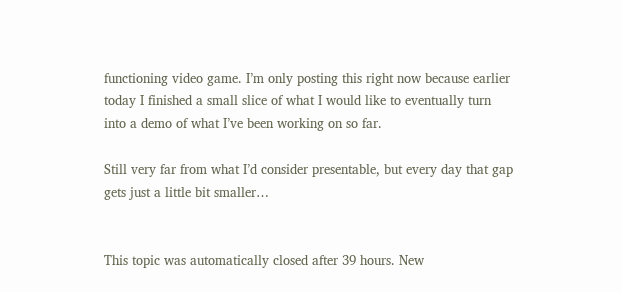functioning video game. I’m only posting this right now because earlier today I finished a small slice of what I would like to eventually turn into a demo of what I’ve been working on so far.

Still very far from what I’d consider presentable, but every day that gap gets just a little bit smaller…


This topic was automatically closed after 39 hours. New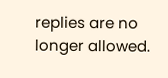replies are no longer allowed.